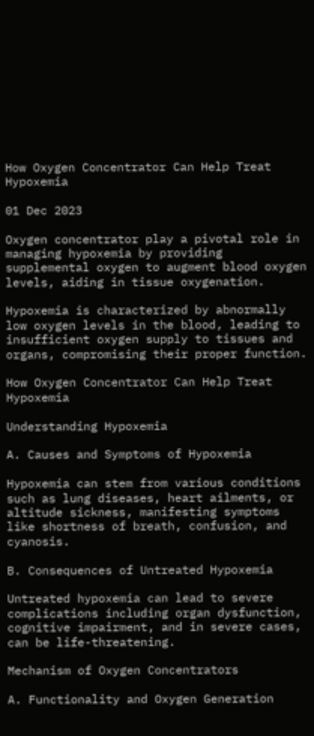How Oxygen Concentrator Can Help Treat Hypoxemia

01 Dec 2023

Oxygen concentrator play a pivotal role in managing hypoxemia by providing supplemental oxygen to augment blood oxygen levels, aiding in tissue oxygenation.

Hypoxemia is characterized by abnormally low oxygen levels in the blood, leading to insufficient oxygen supply to tissues and organs, compromising their proper function.

How Oxygen Concentrator Can Help Treat Hypoxemia

Understanding Hypoxemia

A. Causes and Symptoms of Hypoxemia

Hypoxemia can stem from various conditions such as lung diseases, heart ailments, or altitude sickness, manifesting symptoms like shortness of breath, confusion, and cyanosis.

B. Consequences of Untreated Hypoxemia

Untreated hypoxemia can lead to severe complications including organ dysfunction, cognitive impairment, and in severe cases, can be life-threatening.

Mechanism of Oxygen Concentrators

A. Functionality and Oxygen Generation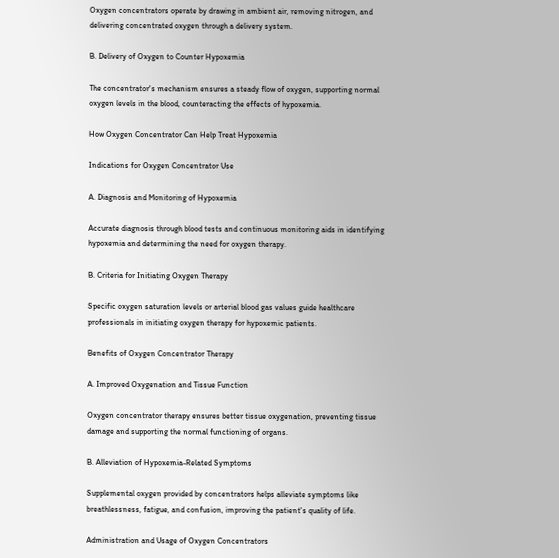Oxygen concentrators operate by drawing in ambient air, removing nitrogen, and delivering concentrated oxygen through a delivery system.

B. Delivery of Oxygen to Counter Hypoxemia

The concentrator's mechanism ensures a steady flow of oxygen, supporting normal oxygen levels in the blood, counteracting the effects of hypoxemia.

How Oxygen Concentrator Can Help Treat Hypoxemia

Indications for Oxygen Concentrator Use

A. Diagnosis and Monitoring of Hypoxemia

Accurate diagnosis through blood tests and continuous monitoring aids in identifying hypoxemia and determining the need for oxygen therapy.

B. Criteria for Initiating Oxygen Therapy

Specific oxygen saturation levels or arterial blood gas values guide healthcare professionals in initiating oxygen therapy for hypoxemic patients.

Benefits of Oxygen Concentrator Therapy

A. Improved Oxygenation and Tissue Function

Oxygen concentrator therapy ensures better tissue oxygenation, preventing tissue damage and supporting the normal functioning of organs.

B. Alleviation of Hypoxemia-Related Symptoms

Supplemental oxygen provided by concentrators helps alleviate symptoms like breathlessness, fatigue, and confusion, improving the patient's quality of life.

Administration and Usage of Oxygen Concentrators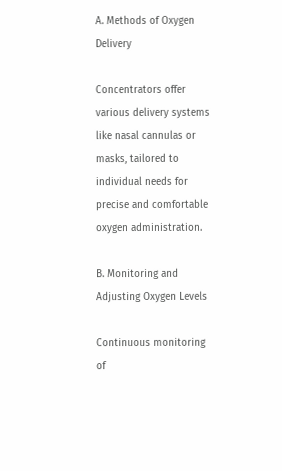A. Methods of Oxygen Delivery

Concentrators offer various delivery systems like nasal cannulas or masks, tailored to individual needs for precise and comfortable oxygen administration.

B. Monitoring and Adjusting Oxygen Levels

Continuous monitoring of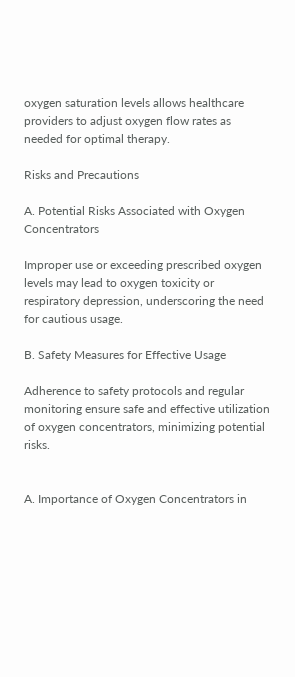oxygen saturation levels allows healthcare providers to adjust oxygen flow rates as needed for optimal therapy.

Risks and Precautions

A. Potential Risks Associated with Oxygen Concentrators

Improper use or exceeding prescribed oxygen levels may lead to oxygen toxicity or respiratory depression, underscoring the need for cautious usage.

B. Safety Measures for Effective Usage

Adherence to safety protocols and regular monitoring ensure safe and effective utilization of oxygen concentrators, minimizing potential risks.


A. Importance of Oxygen Concentrators in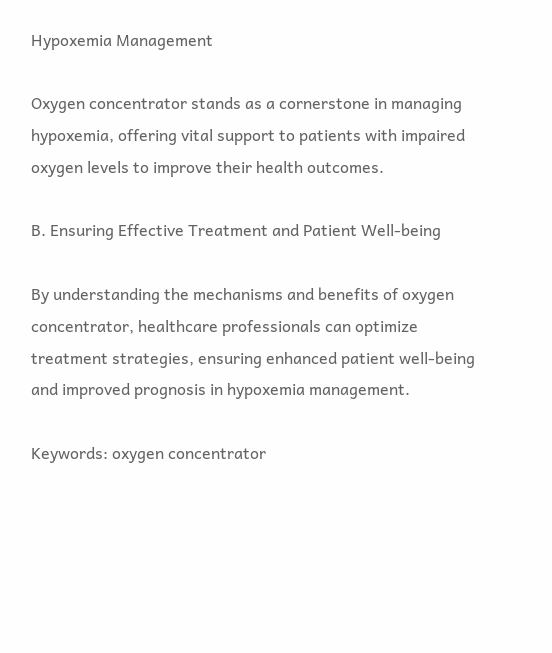Hypoxemia Management

Oxygen concentrator stands as a cornerstone in managing hypoxemia, offering vital support to patients with impaired oxygen levels to improve their health outcomes.

B. Ensuring Effective Treatment and Patient Well-being

By understanding the mechanisms and benefits of oxygen concentrator, healthcare professionals can optimize treatment strategies, ensuring enhanced patient well-being and improved prognosis in hypoxemia management.

Keywords: oxygen concentrator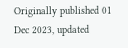Originally published 01 Dec 2023, updated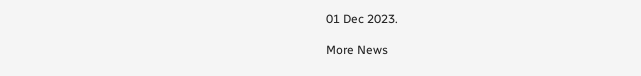01 Dec 2023.

More News